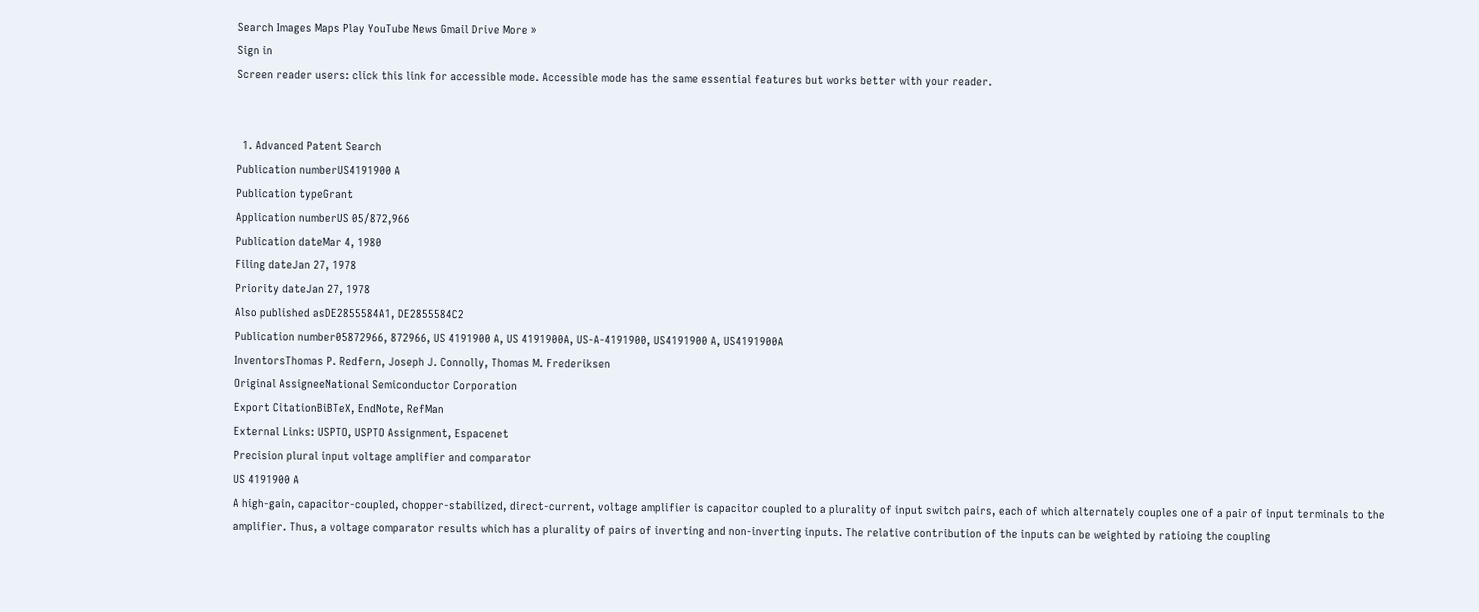Search Images Maps Play YouTube News Gmail Drive More »
Sign in
Screen reader users: click this link for accessible mode. Accessible mode has the same essential features but works better with your reader.


  1. Advanced Patent Search
Publication numberUS4191900 A
Publication typeGrant
Application numberUS 05/872,966
Publication dateMar 4, 1980
Filing dateJan 27, 1978
Priority dateJan 27, 1978
Also published asDE2855584A1, DE2855584C2
Publication number05872966, 872966, US 4191900 A, US 4191900A, US-A-4191900, US4191900 A, US4191900A
InventorsThomas P. Redfern, Joseph J. Connolly, Thomas M. Frederiksen
Original AssigneeNational Semiconductor Corporation
Export CitationBiBTeX, EndNote, RefMan
External Links: USPTO, USPTO Assignment, Espacenet
Precision plural input voltage amplifier and comparator
US 4191900 A
A high-gain, capacitor-coupled, chopper-stabilized, direct-current, voltage amplifier is capacitor coupled to a plurality of input switch pairs, each of which alternately couples one of a pair of input terminals to the amplifier. Thus, a voltage comparator results which has a plurality of pairs of inverting and non-inverting inputs. The relative contribution of the inputs can be weighted by ratioing the coupling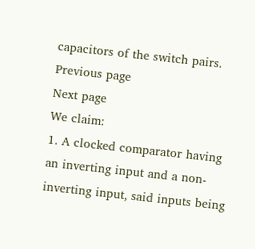capacitors of the switch pairs.
Previous page
Next page
We claim:
1. A clocked comparator having an inverting input and a non-inverting input, said inputs being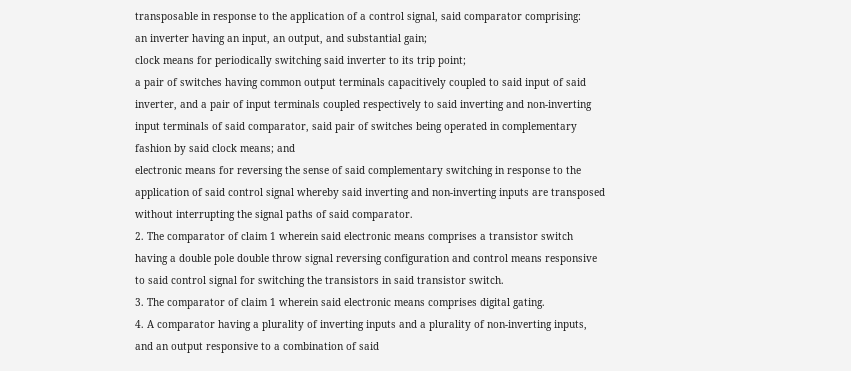transposable in response to the application of a control signal, said comparator comprising:
an inverter having an input, an output, and substantial gain;
clock means for periodically switching said inverter to its trip point;
a pair of switches having common output terminals capacitively coupled to said input of said inverter, and a pair of input terminals coupled respectively to said inverting and non-inverting input terminals of said comparator, said pair of switches being operated in complementary fashion by said clock means; and
electronic means for reversing the sense of said complementary switching in response to the application of said control signal whereby said inverting and non-inverting inputs are transposed without interrupting the signal paths of said comparator.
2. The comparator of claim 1 wherein said electronic means comprises a transistor switch having a double pole double throw signal reversing configuration and control means responsive to said control signal for switching the transistors in said transistor switch.
3. The comparator of claim 1 wherein said electronic means comprises digital gating.
4. A comparator having a plurality of inverting inputs and a plurality of non-inverting inputs, and an output responsive to a combination of said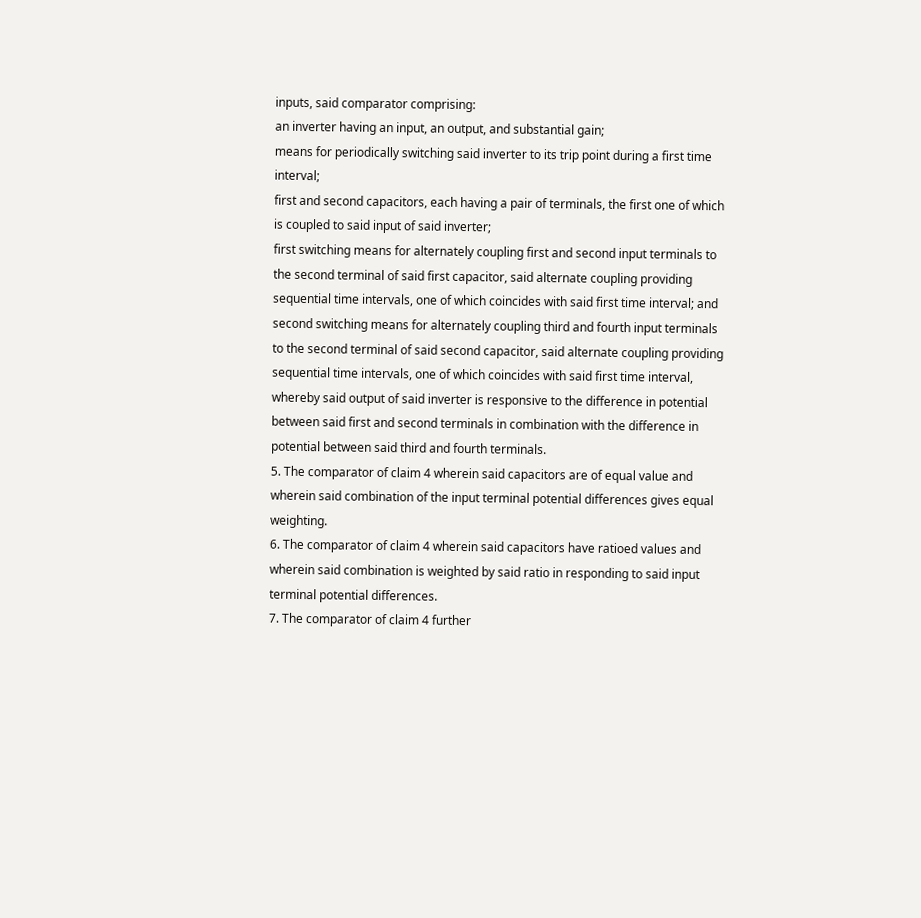inputs, said comparator comprising:
an inverter having an input, an output, and substantial gain;
means for periodically switching said inverter to its trip point during a first time interval;
first and second capacitors, each having a pair of terminals, the first one of which is coupled to said input of said inverter;
first switching means for alternately coupling first and second input terminals to the second terminal of said first capacitor, said alternate coupling providing sequential time intervals, one of which coincides with said first time interval; and
second switching means for alternately coupling third and fourth input terminals to the second terminal of said second capacitor, said alternate coupling providing sequential time intervals, one of which coincides with said first time interval, whereby said output of said inverter is responsive to the difference in potential between said first and second terminals in combination with the difference in potential between said third and fourth terminals.
5. The comparator of claim 4 wherein said capacitors are of equal value and wherein said combination of the input terminal potential differences gives equal weighting.
6. The comparator of claim 4 wherein said capacitors have ratioed values and wherein said combination is weighted by said ratio in responding to said input terminal potential differences.
7. The comparator of claim 4 further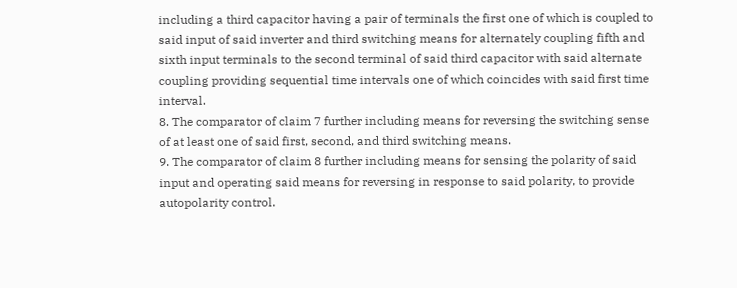including a third capacitor having a pair of terminals the first one of which is coupled to said input of said inverter and third switching means for alternately coupling fifth and sixth input terminals to the second terminal of said third capacitor with said alternate coupling providing sequential time intervals one of which coincides with said first time interval.
8. The comparator of claim 7 further including means for reversing the switching sense of at least one of said first, second, and third switching means.
9. The comparator of claim 8 further including means for sensing the polarity of said input and operating said means for reversing in response to said polarity, to provide autopolarity control.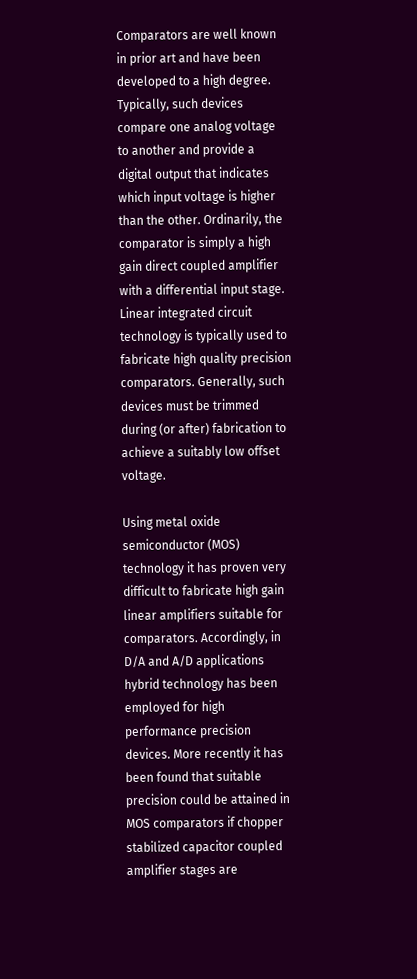Comparators are well known in prior art and have been developed to a high degree. Typically, such devices compare one analog voltage to another and provide a digital output that indicates which input voltage is higher than the other. Ordinarily, the comparator is simply a high gain direct coupled amplifier with a differential input stage. Linear integrated circuit technology is typically used to fabricate high quality precision comparators. Generally, such devices must be trimmed during (or after) fabrication to achieve a suitably low offset voltage.

Using metal oxide semiconductor (MOS) technology it has proven very difficult to fabricate high gain linear amplifiers suitable for comparators. Accordingly, in D/A and A/D applications hybrid technology has been employed for high performance precision devices. More recently it has been found that suitable precision could be attained in MOS comparators if chopper stabilized capacitor coupled amplifier stages are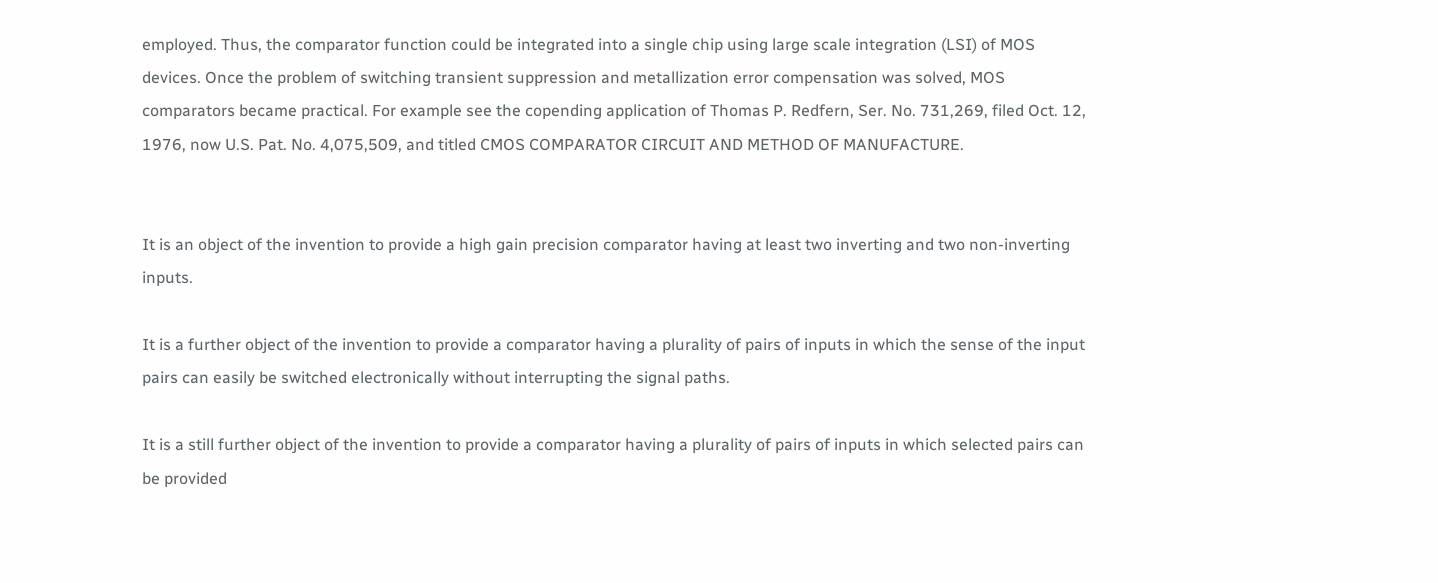employed. Thus, the comparator function could be integrated into a single chip using large scale integration (LSI) of MOS devices. Once the problem of switching transient suppression and metallization error compensation was solved, MOS comparators became practical. For example see the copending application of Thomas P. Redfern, Ser. No. 731,269, filed Oct. 12, 1976, now U.S. Pat. No. 4,075,509, and titled CMOS COMPARATOR CIRCUIT AND METHOD OF MANUFACTURE.


It is an object of the invention to provide a high gain precision comparator having at least two inverting and two non-inverting inputs.

It is a further object of the invention to provide a comparator having a plurality of pairs of inputs in which the sense of the input pairs can easily be switched electronically without interrupting the signal paths.

It is a still further object of the invention to provide a comparator having a plurality of pairs of inputs in which selected pairs can be provided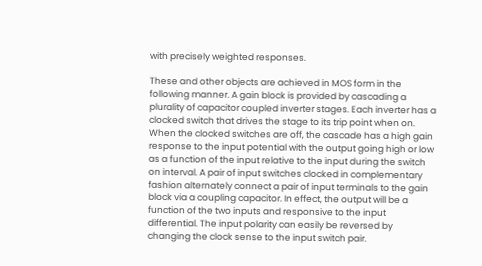with precisely weighted responses.

These and other objects are achieved in MOS form in the following manner. A gain block is provided by cascading a plurality of capacitor coupled inverter stages. Each inverter has a clocked switch that drives the stage to its trip point when on. When the clocked switches are off, the cascade has a high gain response to the input potential with the output going high or low as a function of the input relative to the input during the switch on interval. A pair of input switches clocked in complementary fashion alternately connect a pair of input terminals to the gain block via a coupling capacitor. In effect, the output will be a function of the two inputs and responsive to the input differential. The input polarity can easily be reversed by changing the clock sense to the input switch pair.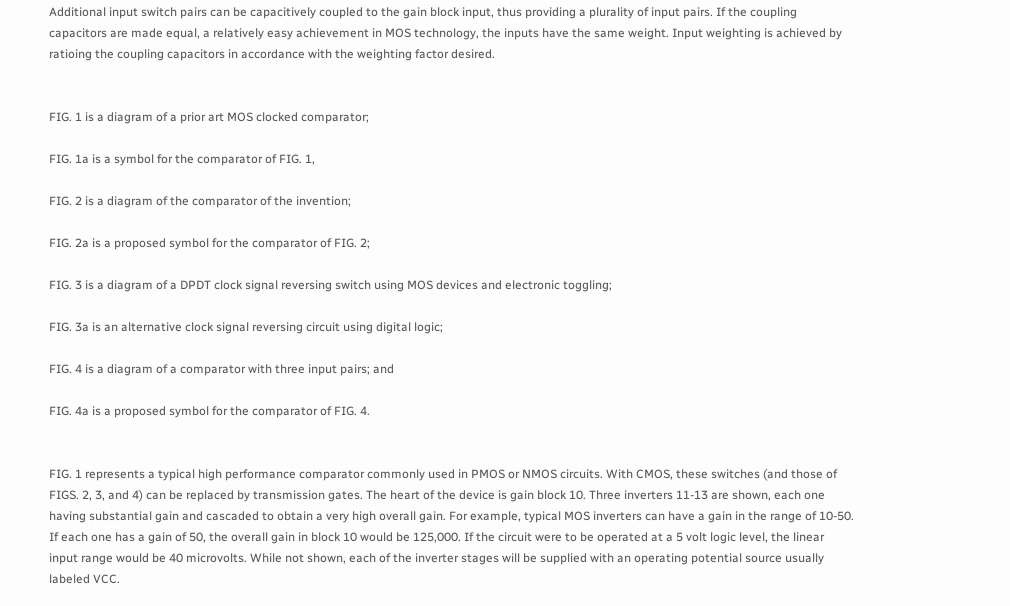Additional input switch pairs can be capacitively coupled to the gain block input, thus providing a plurality of input pairs. If the coupling capacitors are made equal, a relatively easy achievement in MOS technology, the inputs have the same weight. Input weighting is achieved by ratioing the coupling capacitors in accordance with the weighting factor desired.


FIG. 1 is a diagram of a prior art MOS clocked comparator;

FIG. 1a is a symbol for the comparator of FIG. 1,

FIG. 2 is a diagram of the comparator of the invention;

FIG. 2a is a proposed symbol for the comparator of FIG. 2;

FIG. 3 is a diagram of a DPDT clock signal reversing switch using MOS devices and electronic toggling;

FIG. 3a is an alternative clock signal reversing circuit using digital logic;

FIG. 4 is a diagram of a comparator with three input pairs; and

FIG. 4a is a proposed symbol for the comparator of FIG. 4.


FIG. 1 represents a typical high performance comparator commonly used in PMOS or NMOS circuits. With CMOS, these switches (and those of FIGS. 2, 3, and 4) can be replaced by transmission gates. The heart of the device is gain block 10. Three inverters 11-13 are shown, each one having substantial gain and cascaded to obtain a very high overall gain. For example, typical MOS inverters can have a gain in the range of 10-50. If each one has a gain of 50, the overall gain in block 10 would be 125,000. If the circuit were to be operated at a 5 volt logic level, the linear input range would be 40 microvolts. While not shown, each of the inverter stages will be supplied with an operating potential source usually labeled VCC.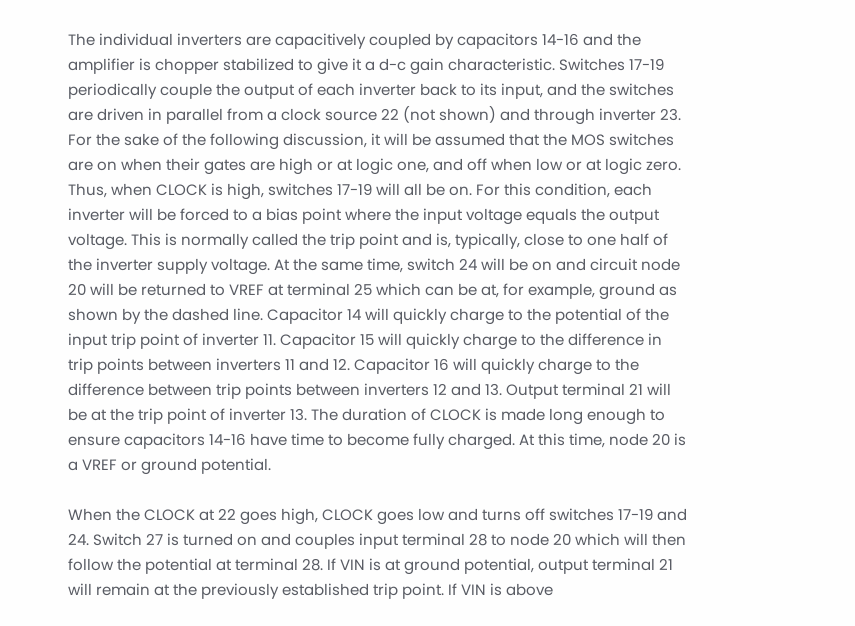The individual inverters are capacitively coupled by capacitors 14-16 and the amplifier is chopper stabilized to give it a d-c gain characteristic. Switches 17-19 periodically couple the output of each inverter back to its input, and the switches are driven in parallel from a clock source 22 (not shown) and through inverter 23. For the sake of the following discussion, it will be assumed that the MOS switches are on when their gates are high or at logic one, and off when low or at logic zero. Thus, when CLOCK is high, switches 17-19 will all be on. For this condition, each inverter will be forced to a bias point where the input voltage equals the output voltage. This is normally called the trip point and is, typically, close to one half of the inverter supply voltage. At the same time, switch 24 will be on and circuit node 20 will be returned to VREF at terminal 25 which can be at, for example, ground as shown by the dashed line. Capacitor 14 will quickly charge to the potential of the input trip point of inverter 11. Capacitor 15 will quickly charge to the difference in trip points between inverters 11 and 12. Capacitor 16 will quickly charge to the difference between trip points between inverters 12 and 13. Output terminal 21 will be at the trip point of inverter 13. The duration of CLOCK is made long enough to ensure capacitors 14-16 have time to become fully charged. At this time, node 20 is a VREF or ground potential.

When the CLOCK at 22 goes high, CLOCK goes low and turns off switches 17-19 and 24. Switch 27 is turned on and couples input terminal 28 to node 20 which will then follow the potential at terminal 28. If VIN is at ground potential, output terminal 21 will remain at the previously established trip point. If VIN is above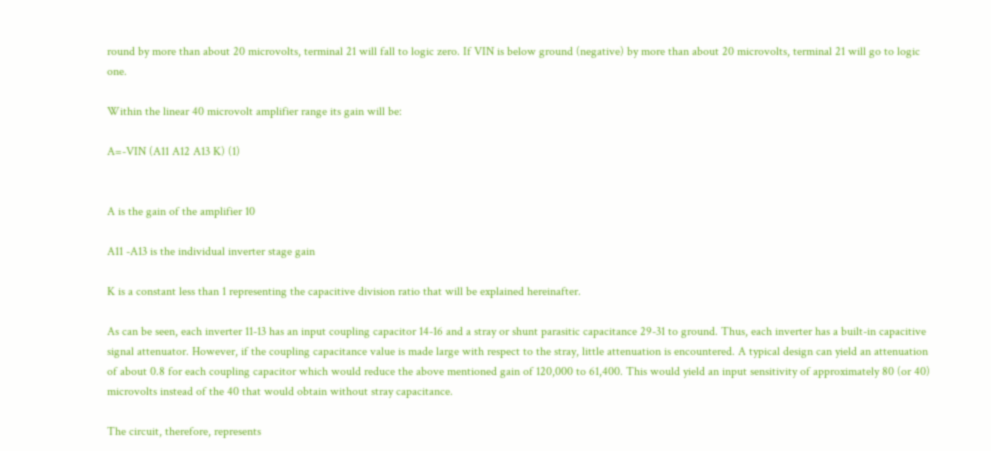round by more than about 20 microvolts, terminal 21 will fall to logic zero. If VIN is below ground (negative) by more than about 20 microvolts, terminal 21 will go to logic one.

Within the linear 40 microvolt amplifier range its gain will be:

A=-VIN (A11 A12 A13 K) (1)


A is the gain of the amplifier 10

A11 -A13 is the individual inverter stage gain

K is a constant less than 1 representing the capacitive division ratio that will be explained hereinafter.

As can be seen, each inverter 11-13 has an input coupling capacitor 14-16 and a stray or shunt parasitic capacitance 29-31 to ground. Thus, each inverter has a built-in capacitive signal attenuator. However, if the coupling capacitance value is made large with respect to the stray, little attenuation is encountered. A typical design can yield an attenuation of about 0.8 for each coupling capacitor which would reduce the above mentioned gain of 120,000 to 61,400. This would yield an input sensitivity of approximately 80 (or 40) microvolts instead of the 40 that would obtain without stray capacitance.

The circuit, therefore, represents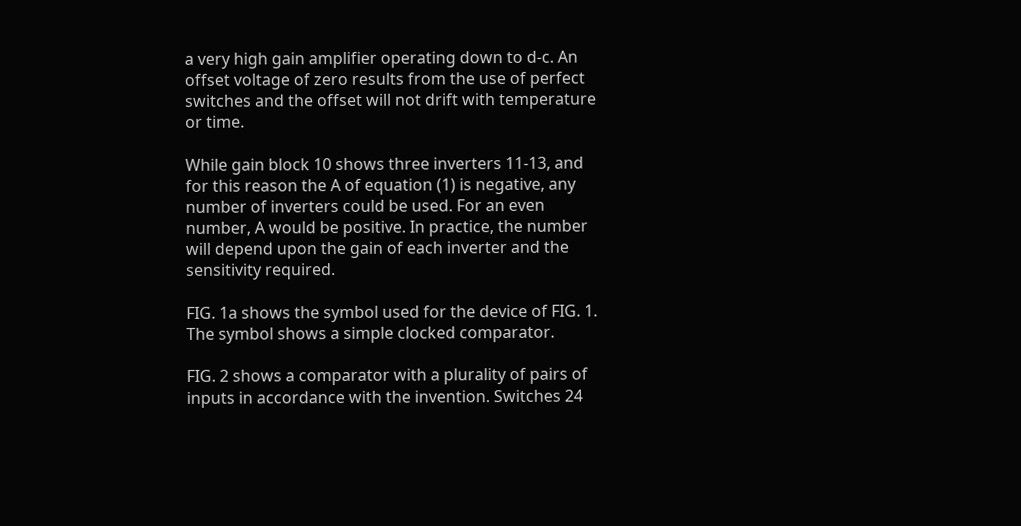a very high gain amplifier operating down to d-c. An offset voltage of zero results from the use of perfect switches and the offset will not drift with temperature or time.

While gain block 10 shows three inverters 11-13, and for this reason the A of equation (1) is negative, any number of inverters could be used. For an even number, A would be positive. In practice, the number will depend upon the gain of each inverter and the sensitivity required.

FIG. 1a shows the symbol used for the device of FIG. 1. The symbol shows a simple clocked comparator.

FIG. 2 shows a comparator with a plurality of pairs of inputs in accordance with the invention. Switches 24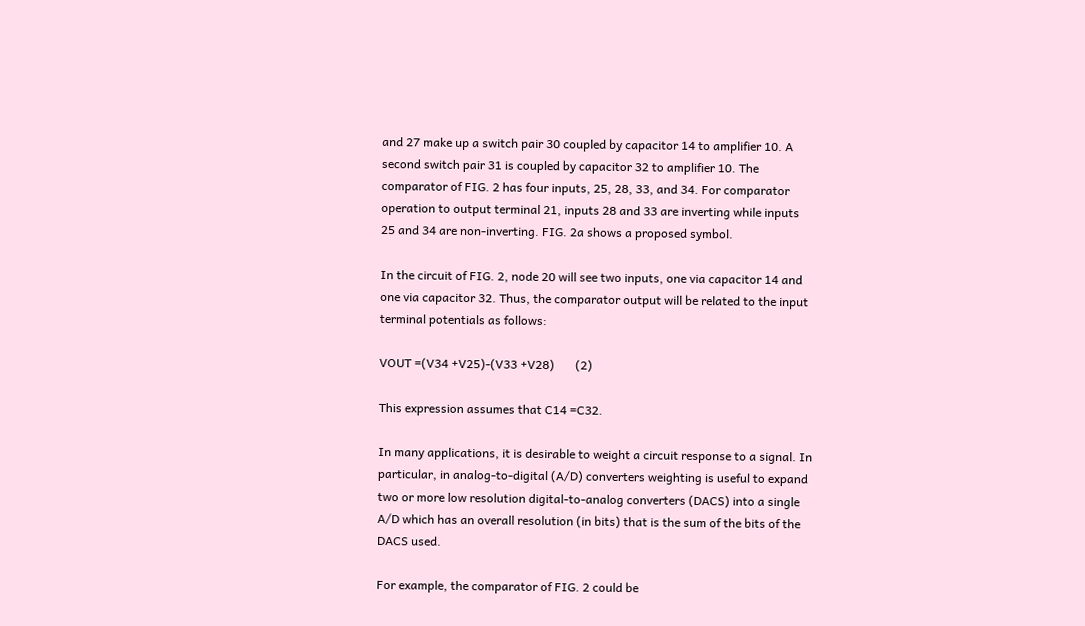and 27 make up a switch pair 30 coupled by capacitor 14 to amplifier 10. A second switch pair 31 is coupled by capacitor 32 to amplifier 10. The comparator of FIG. 2 has four inputs, 25, 28, 33, and 34. For comparator operation to output terminal 21, inputs 28 and 33 are inverting while inputs 25 and 34 are non-inverting. FIG. 2a shows a proposed symbol.

In the circuit of FIG. 2, node 20 will see two inputs, one via capacitor 14 and one via capacitor 32. Thus, the comparator output will be related to the input terminal potentials as follows:

VOUT =(V34 +V25)-(V33 +V28)       (2)

This expression assumes that C14 =C32.

In many applications, it is desirable to weight a circuit response to a signal. In particular, in analog-to-digital (A/D) converters weighting is useful to expand two or more low resolution digital-to-analog converters (DACS) into a single A/D which has an overall resolution (in bits) that is the sum of the bits of the DACS used.

For example, the comparator of FIG. 2 could be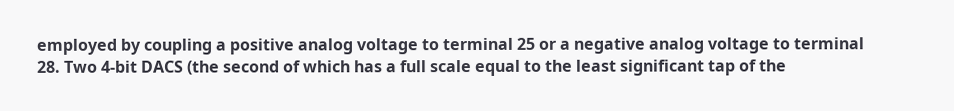employed by coupling a positive analog voltage to terminal 25 or a negative analog voltage to terminal 28. Two 4-bit DACS (the second of which has a full scale equal to the least significant tap of the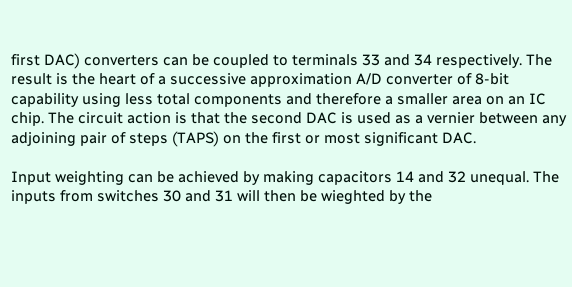first DAC) converters can be coupled to terminals 33 and 34 respectively. The result is the heart of a successive approximation A/D converter of 8-bit capability using less total components and therefore a smaller area on an IC chip. The circuit action is that the second DAC is used as a vernier between any adjoining pair of steps (TAPS) on the first or most significant DAC.

Input weighting can be achieved by making capacitors 14 and 32 unequal. The inputs from switches 30 and 31 will then be wieghted by the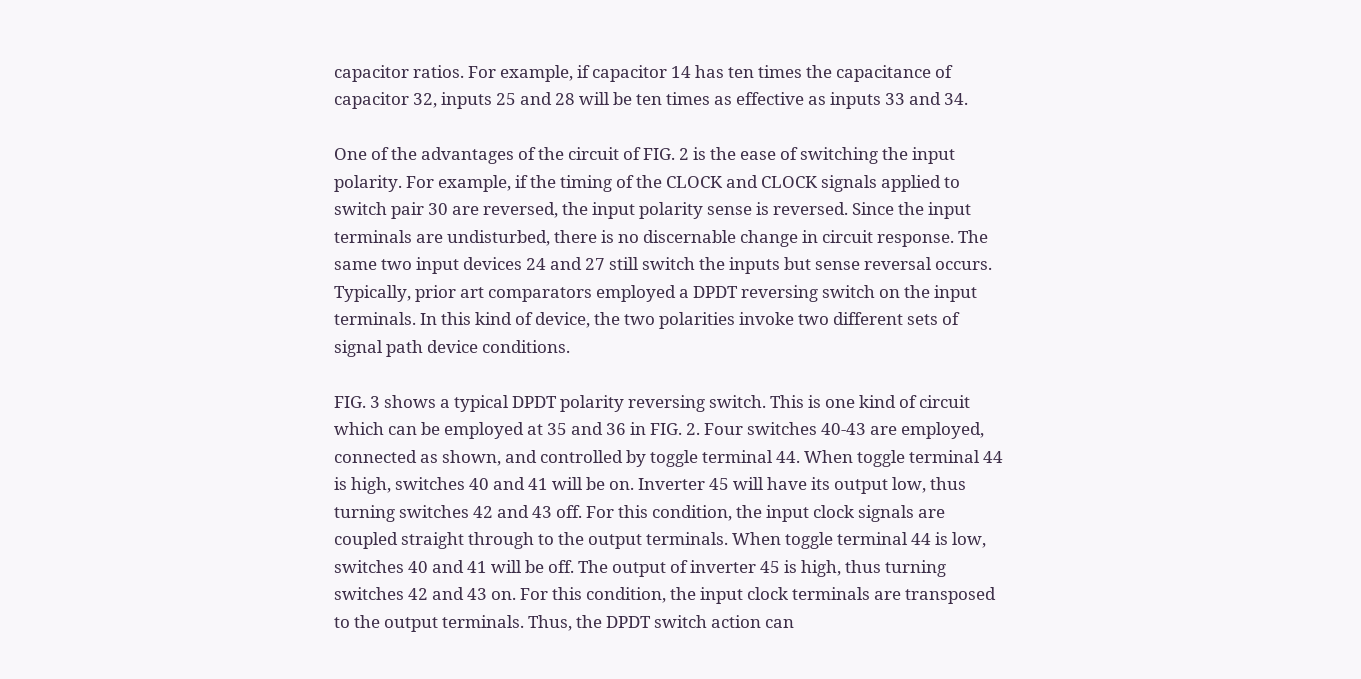capacitor ratios. For example, if capacitor 14 has ten times the capacitance of capacitor 32, inputs 25 and 28 will be ten times as effective as inputs 33 and 34.

One of the advantages of the circuit of FIG. 2 is the ease of switching the input polarity. For example, if the timing of the CLOCK and CLOCK signals applied to switch pair 30 are reversed, the input polarity sense is reversed. Since the input terminals are undisturbed, there is no discernable change in circuit response. The same two input devices 24 and 27 still switch the inputs but sense reversal occurs. Typically, prior art comparators employed a DPDT reversing switch on the input terminals. In this kind of device, the two polarities invoke two different sets of signal path device conditions.

FIG. 3 shows a typical DPDT polarity reversing switch. This is one kind of circuit which can be employed at 35 and 36 in FIG. 2. Four switches 40-43 are employed, connected as shown, and controlled by toggle terminal 44. When toggle terminal 44 is high, switches 40 and 41 will be on. Inverter 45 will have its output low, thus turning switches 42 and 43 off. For this condition, the input clock signals are coupled straight through to the output terminals. When toggle terminal 44 is low, switches 40 and 41 will be off. The output of inverter 45 is high, thus turning switches 42 and 43 on. For this condition, the input clock terminals are transposed to the output terminals. Thus, the DPDT switch action can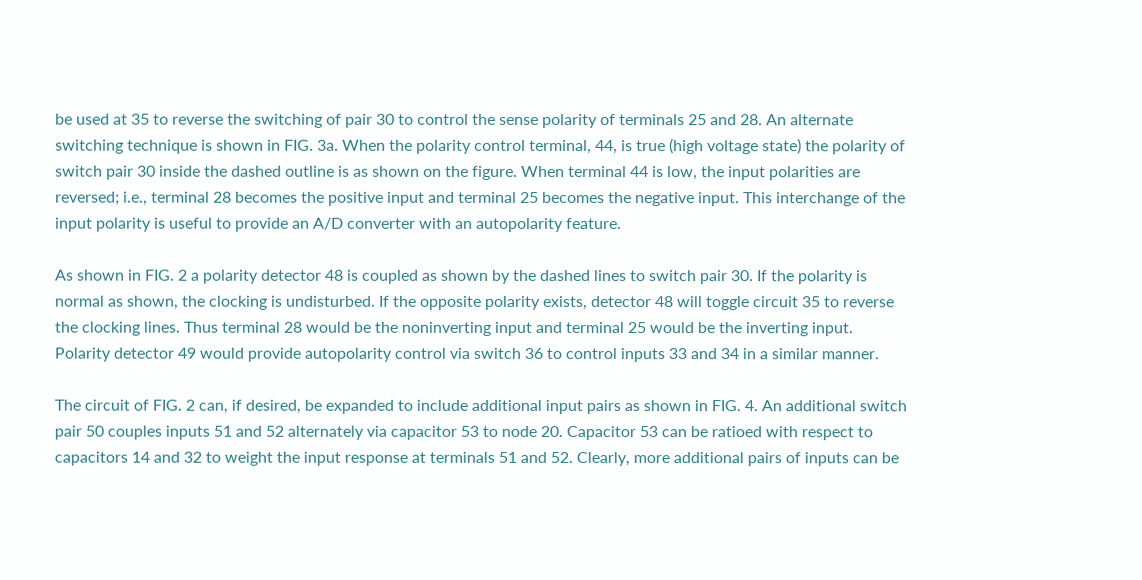be used at 35 to reverse the switching of pair 30 to control the sense polarity of terminals 25 and 28. An alternate switching technique is shown in FIG. 3a. When the polarity control terminal, 44, is true (high voltage state) the polarity of switch pair 30 inside the dashed outline is as shown on the figure. When terminal 44 is low, the input polarities are reversed; i.e., terminal 28 becomes the positive input and terminal 25 becomes the negative input. This interchange of the input polarity is useful to provide an A/D converter with an autopolarity feature.

As shown in FIG. 2 a polarity detector 48 is coupled as shown by the dashed lines to switch pair 30. If the polarity is normal as shown, the clocking is undisturbed. If the opposite polarity exists, detector 48 will toggle circuit 35 to reverse the clocking lines. Thus terminal 28 would be the noninverting input and terminal 25 would be the inverting input. Polarity detector 49 would provide autopolarity control via switch 36 to control inputs 33 and 34 in a similar manner.

The circuit of FIG. 2 can, if desired, be expanded to include additional input pairs as shown in FIG. 4. An additional switch pair 50 couples inputs 51 and 52 alternately via capacitor 53 to node 20. Capacitor 53 can be ratioed with respect to capacitors 14 and 32 to weight the input response at terminals 51 and 52. Clearly, more additional pairs of inputs can be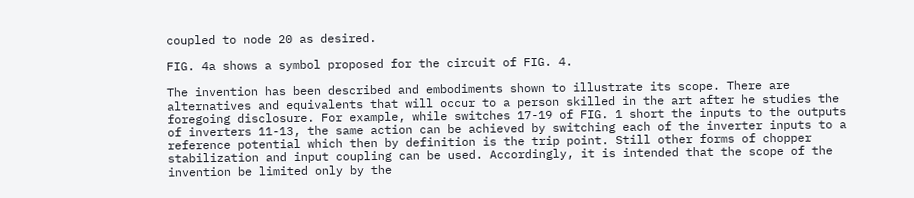coupled to node 20 as desired.

FIG. 4a shows a symbol proposed for the circuit of FIG. 4.

The invention has been described and embodiments shown to illustrate its scope. There are alternatives and equivalents that will occur to a person skilled in the art after he studies the foregoing disclosure. For example, while switches 17-19 of FIG. 1 short the inputs to the outputs of inverters 11-13, the same action can be achieved by switching each of the inverter inputs to a reference potential which then by definition is the trip point. Still other forms of chopper stabilization and input coupling can be used. Accordingly, it is intended that the scope of the invention be limited only by the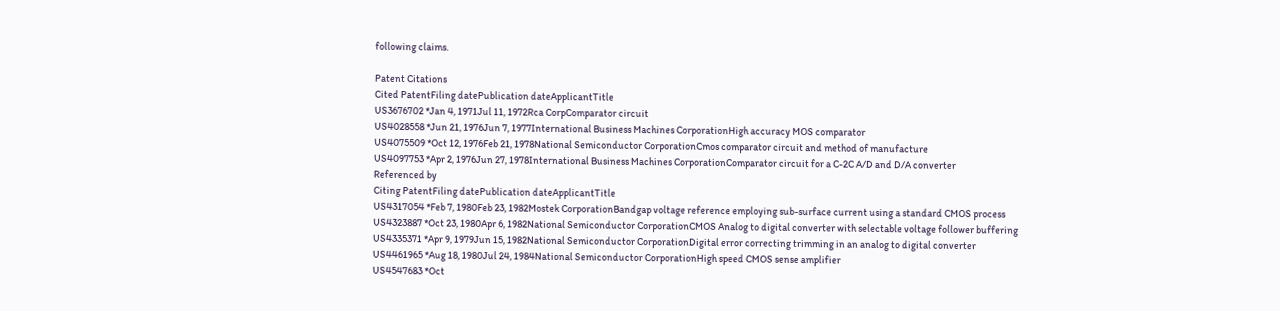following claims.

Patent Citations
Cited PatentFiling datePublication dateApplicantTitle
US3676702 *Jan 4, 1971Jul 11, 1972Rca CorpComparator circuit
US4028558 *Jun 21, 1976Jun 7, 1977International Business Machines CorporationHigh accuracy MOS comparator
US4075509 *Oct 12, 1976Feb 21, 1978National Semiconductor CorporationCmos comparator circuit and method of manufacture
US4097753 *Apr 2, 1976Jun 27, 1978International Business Machines CorporationComparator circuit for a C-2C A/D and D/A converter
Referenced by
Citing PatentFiling datePublication dateApplicantTitle
US4317054 *Feb 7, 1980Feb 23, 1982Mostek CorporationBandgap voltage reference employing sub-surface current using a standard CMOS process
US4323887 *Oct 23, 1980Apr 6, 1982National Semiconductor CorporationCMOS Analog to digital converter with selectable voltage follower buffering
US4335371 *Apr 9, 1979Jun 15, 1982National Semiconductor CorporationDigital error correcting trimming in an analog to digital converter
US4461965 *Aug 18, 1980Jul 24, 1984National Semiconductor CorporationHigh speed CMOS sense amplifier
US4547683 *Oct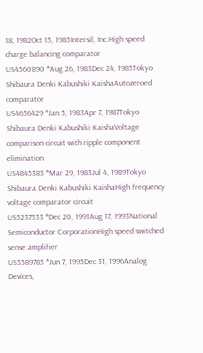18, 1982Oct 15, 1985Intersil, Inc.High speed charge balancing comparator
US4560890 *Aug 26, 1983Dec 24, 1985Tokyo Shibaura Denki Kabushiki KaishaAutozeroed comparator
US4656429 *Jan 5, 1983Apr 7, 1987Tokyo Shibaura Denki Kabushiki KaishaVoltage comparison circuit with ripple component elimination
US4845383 *Mar 29, 1983Jul 4, 1989Tokyo Shibaura Denki Kabushiki KaishaHigh frequency voltage comparator circuit
US5237533 *Dec 20, 1991Aug 17, 1993National Semiconductor CorporationHigh speed switched sense amplifier
US5589785 *Jun 7, 1995Dec 31, 1996Analog Devices,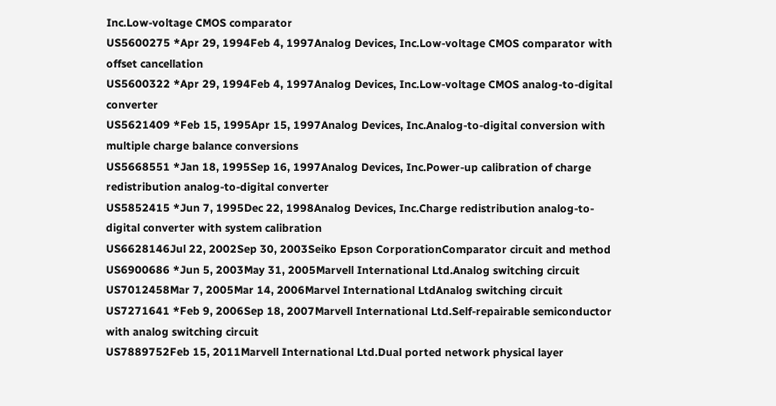Inc.Low-voltage CMOS comparator
US5600275 *Apr 29, 1994Feb 4, 1997Analog Devices, Inc.Low-voltage CMOS comparator with offset cancellation
US5600322 *Apr 29, 1994Feb 4, 1997Analog Devices, Inc.Low-voltage CMOS analog-to-digital converter
US5621409 *Feb 15, 1995Apr 15, 1997Analog Devices, Inc.Analog-to-digital conversion with multiple charge balance conversions
US5668551 *Jan 18, 1995Sep 16, 1997Analog Devices, Inc.Power-up calibration of charge redistribution analog-to-digital converter
US5852415 *Jun 7, 1995Dec 22, 1998Analog Devices, Inc.Charge redistribution analog-to-digital converter with system calibration
US6628146Jul 22, 2002Sep 30, 2003Seiko Epson CorporationComparator circuit and method
US6900686 *Jun 5, 2003May 31, 2005Marvell International Ltd.Analog switching circuit
US7012458Mar 7, 2005Mar 14, 2006Marvel International LtdAnalog switching circuit
US7271641 *Feb 9, 2006Sep 18, 2007Marvell International Ltd.Self-repairable semiconductor with analog switching circuit
US7889752Feb 15, 2011Marvell International Ltd.Dual ported network physical layer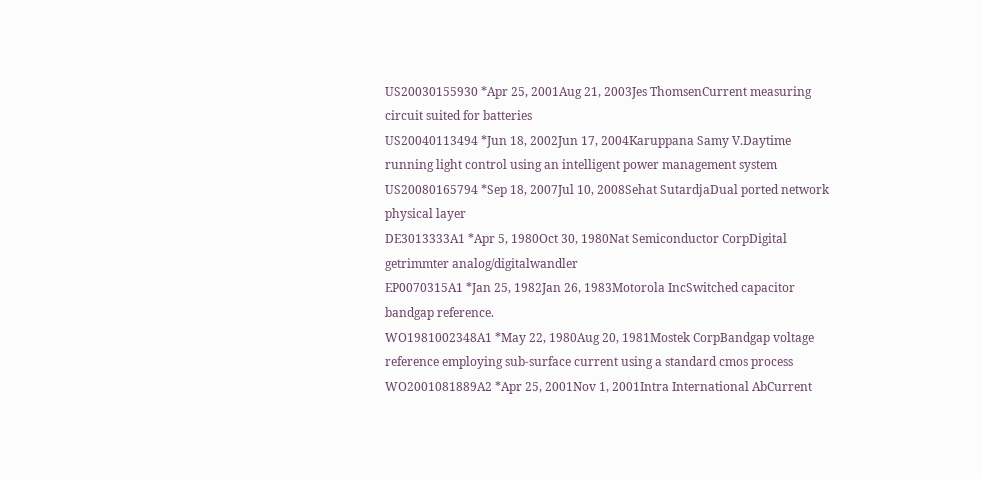US20030155930 *Apr 25, 2001Aug 21, 2003Jes ThomsenCurrent measuring circuit suited for batteries
US20040113494 *Jun 18, 2002Jun 17, 2004Karuppana Samy V.Daytime running light control using an intelligent power management system
US20080165794 *Sep 18, 2007Jul 10, 2008Sehat SutardjaDual ported network physical layer
DE3013333A1 *Apr 5, 1980Oct 30, 1980Nat Semiconductor CorpDigital getrimmter analog/digitalwandler
EP0070315A1 *Jan 25, 1982Jan 26, 1983Motorola IncSwitched capacitor bandgap reference.
WO1981002348A1 *May 22, 1980Aug 20, 1981Mostek CorpBandgap voltage reference employing sub-surface current using a standard cmos process
WO2001081889A2 *Apr 25, 2001Nov 1, 2001Intra International AbCurrent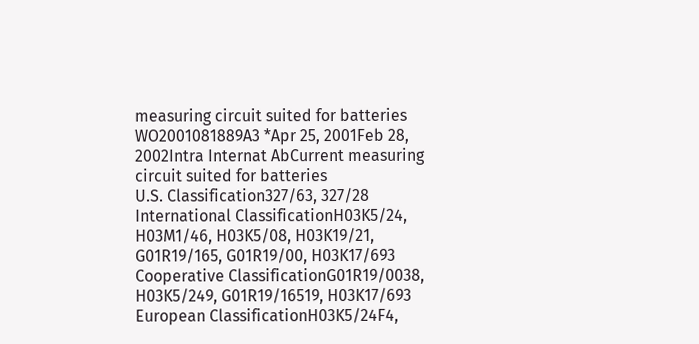measuring circuit suited for batteries
WO2001081889A3 *Apr 25, 2001Feb 28, 2002Intra Internat AbCurrent measuring circuit suited for batteries
U.S. Classification327/63, 327/28
International ClassificationH03K5/24, H03M1/46, H03K5/08, H03K19/21, G01R19/165, G01R19/00, H03K17/693
Cooperative ClassificationG01R19/0038, H03K5/249, G01R19/16519, H03K17/693
European ClassificationH03K5/24F4,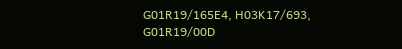G01R19/165E4, H03K17/693, G01R19/00D